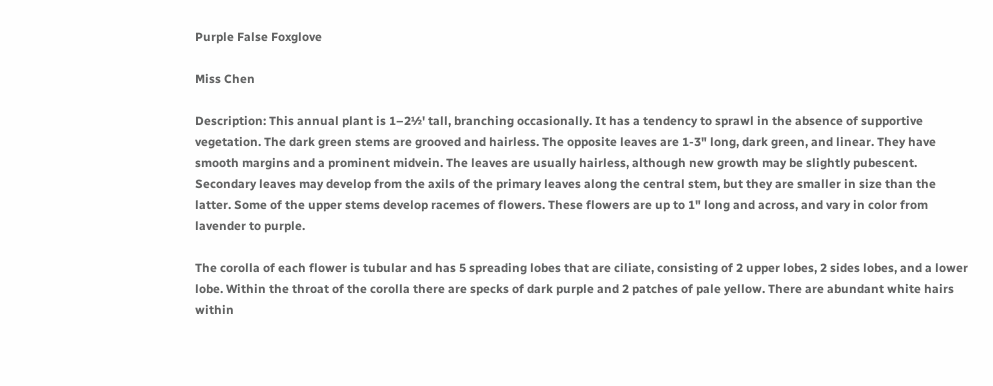Purple False Foxglove

Miss Chen

Description: This annual plant is 1–2½' tall, branching occasionally. It has a tendency to sprawl in the absence of supportive vegetation. The dark green stems are grooved and hairless. The opposite leaves are 1-3" long, dark green, and linear. They have smooth margins and a prominent midvein. The leaves are usually hairless, although new growth may be slightly pubescent. Secondary leaves may develop from the axils of the primary leaves along the central stem, but they are smaller in size than the latter. Some of the upper stems develop racemes of flowers. These flowers are up to 1" long and across, and vary in color from lavender to purple.

The corolla of each flower is tubular and has 5 spreading lobes that are ciliate, consisting of 2 upper lobes, 2 sides lobes, and a lower lobe. Within the throat of the corolla there are specks of dark purple and 2 patches of pale yellow. There are abundant white hairs within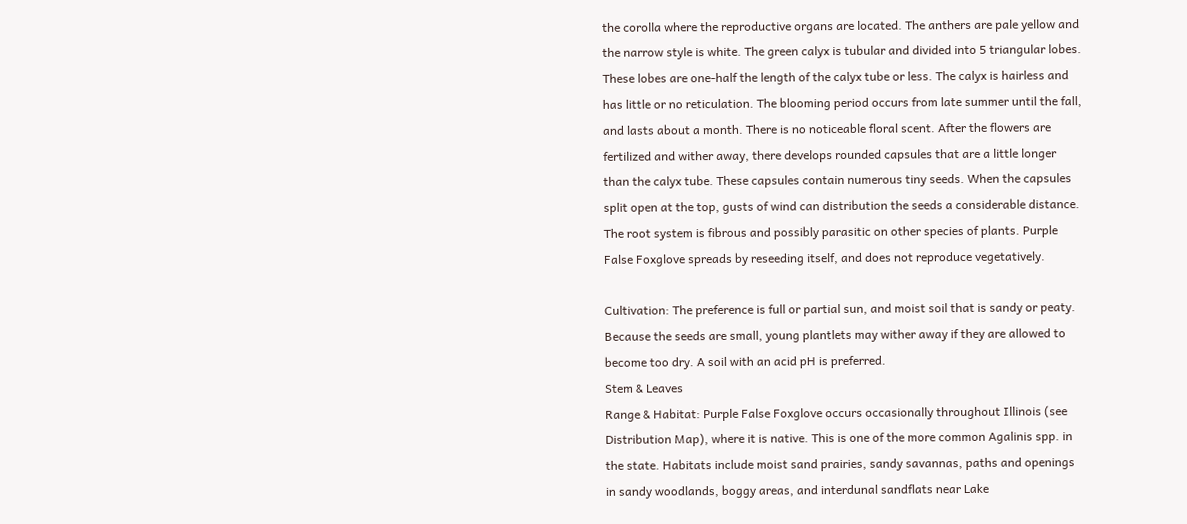the corolla where the reproductive organs are located. The anthers are pale yellow and the narrow style is white. The green calyx is tubular and divided into 5 triangular lobes. These lobes are one-half the length of the calyx tube or less. The calyx is hairless and has little or no reticulation. The blooming period occurs from late summer until the fall, and lasts about a month. There is no noticeable floral scent. After the flowers are fertilized and wither away, there develops rounded capsules that are a little longer than the calyx tube. These capsules contain numerous tiny seeds. When the capsules split open at the top, gusts of wind can distribution the seeds a considerable distance. The root system is fibrous and possibly parasitic on other species of plants. Purple False Foxglove spreads by reseeding itself, and does not reproduce vegetatively.

Cultivation: The preference is full or partial sun, and moist soil that is sandy or peaty. Because the seeds are small, young plantlets may wither away if they are allowed to become too dry. A soil with an acid pH is preferred.
Stem & Leaves
Range & Habitat: Purple False Foxglove occurs occasionally throughout Illinois (see Distribution Map), where it is native. This is one of the more common Agalinis spp. in the state. Habitats include moist sand prairies, sandy savannas, paths and openings in sandy woodlands, boggy areas, and interdunal sandflats near Lake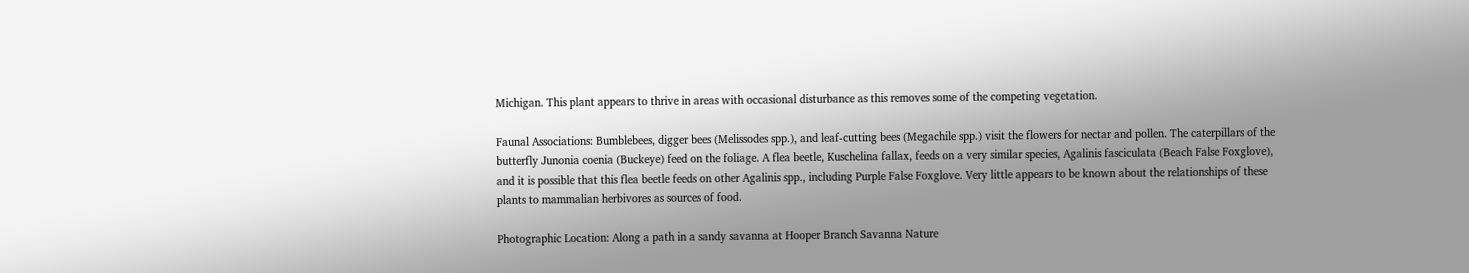Michigan. This plant appears to thrive in areas with occasional disturbance as this removes some of the competing vegetation.

Faunal Associations: Bumblebees, digger bees (Melissodes spp.), and leaf-cutting bees (Megachile spp.) visit the flowers for nectar and pollen. The caterpillars of the butterfly Junonia coenia (Buckeye) feed on the foliage. A flea beetle, Kuschelina fallax, feeds on a very similar species, Agalinis fasciculata (Beach False Foxglove), and it is possible that this flea beetle feeds on other Agalinis spp., including Purple False Foxglove. Very little appears to be known about the relationships of these plants to mammalian herbivores as sources of food.

Photographic Location: Along a path in a sandy savanna at Hooper Branch Savanna Nature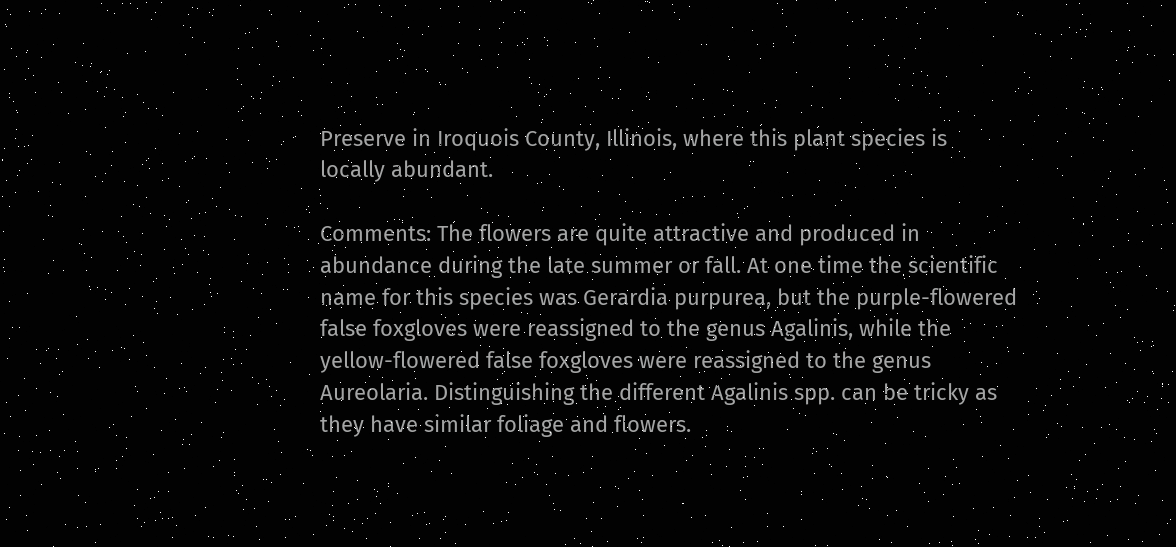Preserve in Iroquois County, Illinois, where this plant species is locally abundant.

Comments: The flowers are quite attractive and produced in abundance during the late summer or fall. At one time the scientific name for this species was Gerardia purpurea, but the purple-flowered false foxgloves were reassigned to the genus Agalinis, while the yellow-flowered false foxgloves were reassigned to the genus Aureolaria. Distinguishing the different Agalinis spp. can be tricky as they have similar foliage and flowers.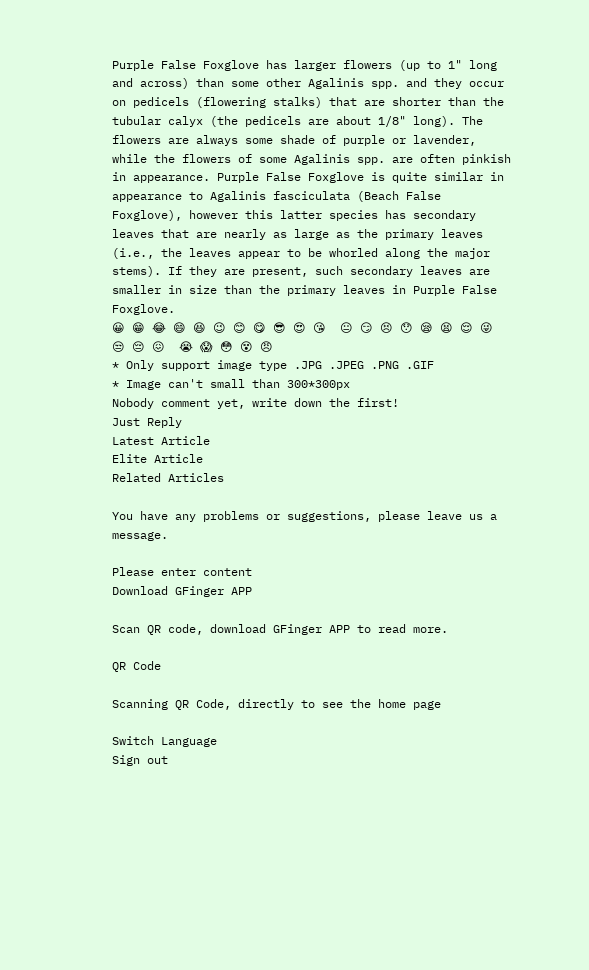Purple False Foxglove has larger flowers (up to 1" long and across) than some other Agalinis spp. and they occur on pedicels (flowering stalks) that are shorter than the tubular calyx (the pedicels are about 1/8" long). The flowers are always some shade of purple or lavender, while the flowers of some Agalinis spp. are often pinkish in appearance. Purple False Foxglove is quite similar in appearance to Agalinis fasciculata (Beach False Foxglove), however this latter species has secondary leaves that are nearly as large as the primary leaves (i.e., the leaves appear to be whorled along the major stems). If they are present, such secondary leaves are smaller in size than the primary leaves in Purple False Foxglove.
😀 😁 😂 😄 😆 😉 😊 😋 😎 😍 😘  😐 😏 😣 😯 😪 😫 😌 😜 😒 😔 😖  😭 😱 😳 😵 😠
* Only support image type .JPG .JPEG .PNG .GIF
* Image can't small than 300*300px
Nobody comment yet, write down the first!
Just Reply
Latest Article
Elite Article
Related Articles

You have any problems or suggestions, please leave us a message.

Please enter content
Download GFinger APP

Scan QR code, download GFinger APP to read more.

QR Code

Scanning QR Code, directly to see the home page

Switch Language
Sign out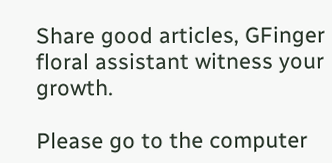Share good articles, GFinger floral assistant witness your growth.

Please go to the computer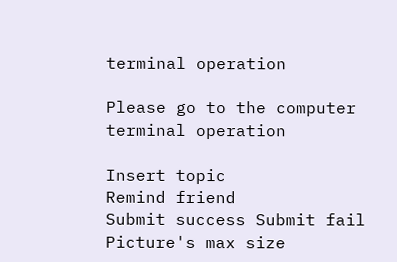terminal operation

Please go to the computer terminal operation

Insert topic
Remind friend
Submit success Submit fail Picture's max size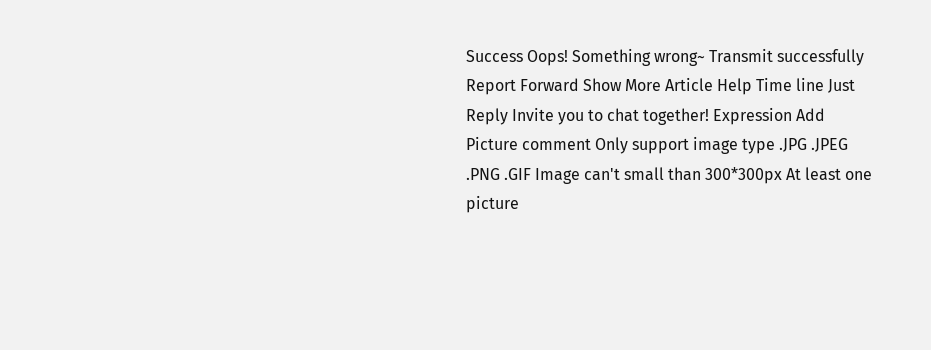Success Oops! Something wrong~ Transmit successfully Report Forward Show More Article Help Time line Just Reply Invite you to chat together! Expression Add Picture comment Only support image type .JPG .JPEG .PNG .GIF Image can't small than 300*300px At least one picture